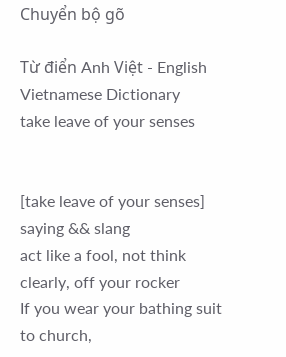Chuyển bộ gõ

Từ điển Anh Việt - English Vietnamese Dictionary
take leave of your senses


[take leave of your senses]
saying && slang
act like a fool, not think clearly, off your rocker
If you wear your bathing suit to church,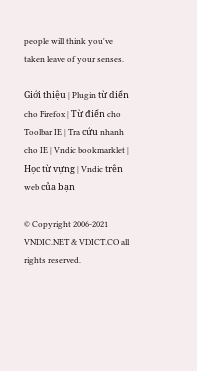people will think you've taken leave of your senses.

Giới thiệu | Plugin từ diển cho Firefox | Từ điển cho Toolbar IE | Tra cứu nhanh cho IE | Vndic bookmarklet | Học từ vựng | Vndic trên web của bạn

© Copyright 2006-2021 VNDIC.NET & VDICT.CO all rights reserved.